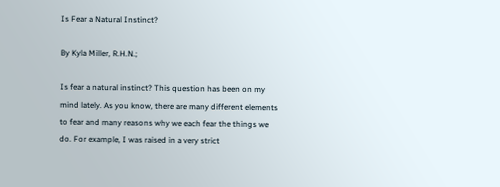Is Fear a Natural Instinct?

By Kyla Miller, R.H.N.;

Is fear a natural instinct? This question has been on my mind lately. As you know, there are many different elements to fear and many reasons why we each fear the things we do. For example, I was raised in a very strict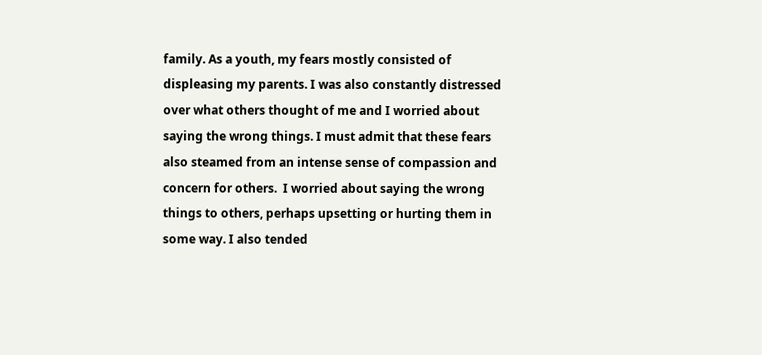family. As a youth, my fears mostly consisted of displeasing my parents. I was also constantly distressed over what others thought of me and I worried about saying the wrong things. I must admit that these fears also steamed from an intense sense of compassion and concern for others.  I worried about saying the wrong things to others, perhaps upsetting or hurting them in some way. I also tended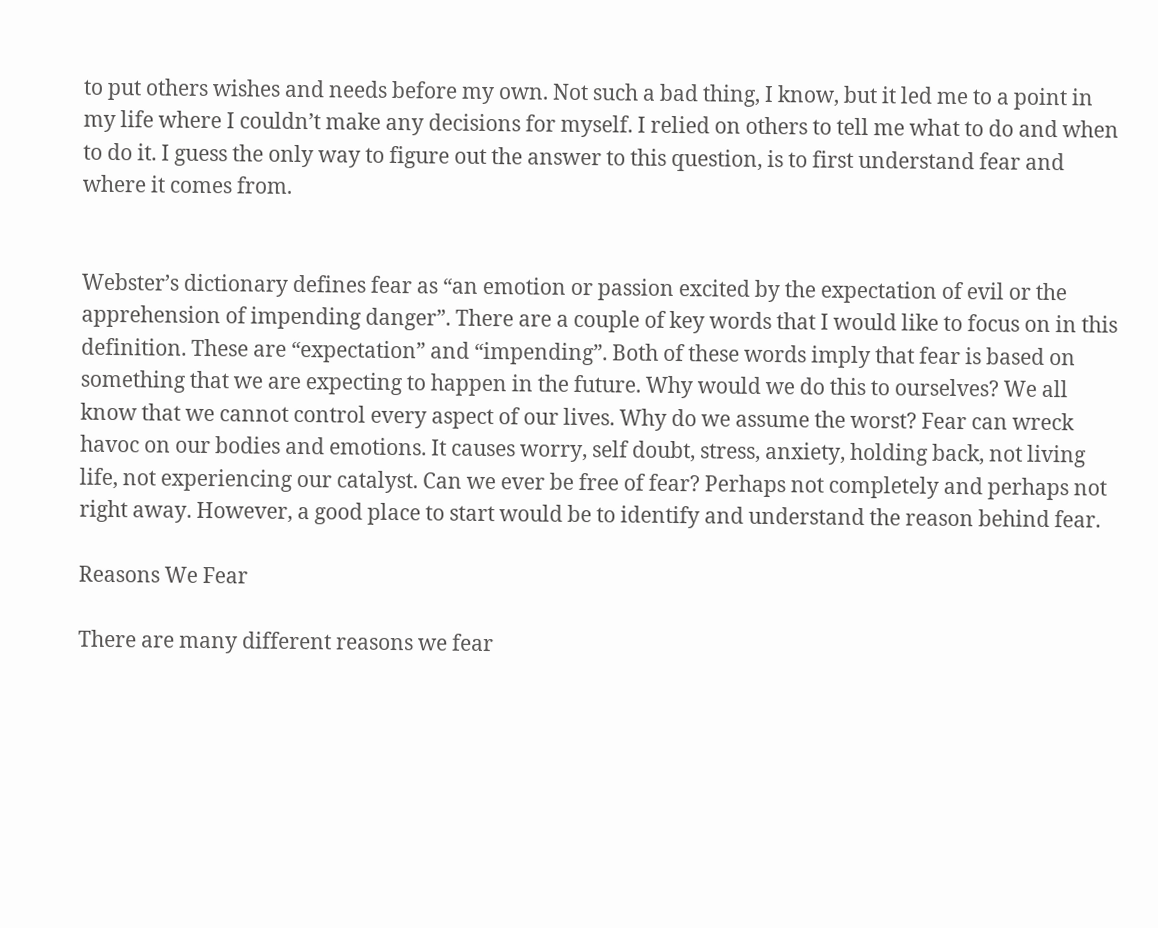to put others wishes and needs before my own. Not such a bad thing, I know, but it led me to a point in my life where I couldn’t make any decisions for myself. I relied on others to tell me what to do and when to do it. I guess the only way to figure out the answer to this question, is to first understand fear and where it comes from.


Webster’s dictionary defines fear as “an emotion or passion excited by the expectation of evil or the apprehension of impending danger”. There are a couple of key words that I would like to focus on in this definition. These are “expectation” and “impending”. Both of these words imply that fear is based on something that we are expecting to happen in the future. Why would we do this to ourselves? We all know that we cannot control every aspect of our lives. Why do we assume the worst? Fear can wreck havoc on our bodies and emotions. It causes worry, self doubt, stress, anxiety, holding back, not living life, not experiencing our catalyst. Can we ever be free of fear? Perhaps not completely and perhaps not right away. However, a good place to start would be to identify and understand the reason behind fear.

Reasons We Fear

There are many different reasons we fear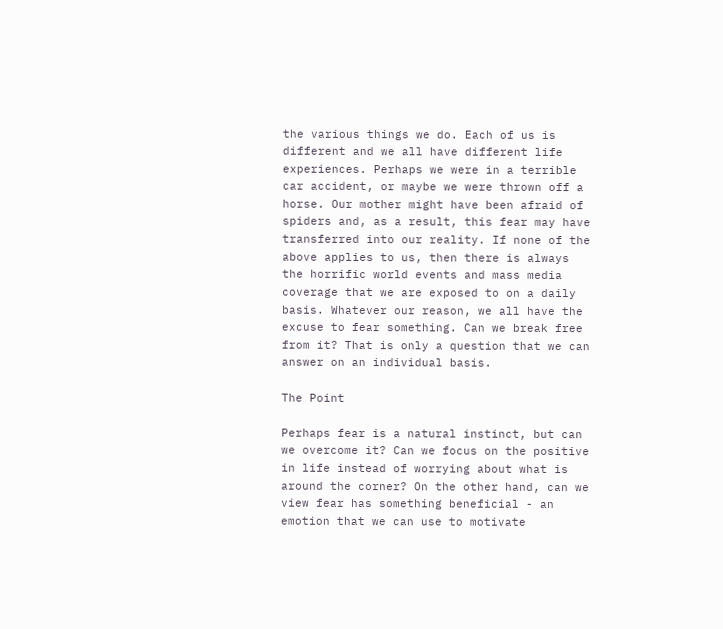the various things we do. Each of us is different and we all have different life experiences. Perhaps we were in a terrible car accident, or maybe we were thrown off a horse. Our mother might have been afraid of spiders and, as a result, this fear may have transferred into our reality. If none of the above applies to us, then there is always the horrific world events and mass media coverage that we are exposed to on a daily basis. Whatever our reason, we all have the excuse to fear something. Can we break free from it? That is only a question that we can answer on an individual basis.

The Point

Perhaps fear is a natural instinct, but can we overcome it? Can we focus on the positive in life instead of worrying about what is around the corner? On the other hand, can we view fear has something beneficial - an emotion that we can use to motivate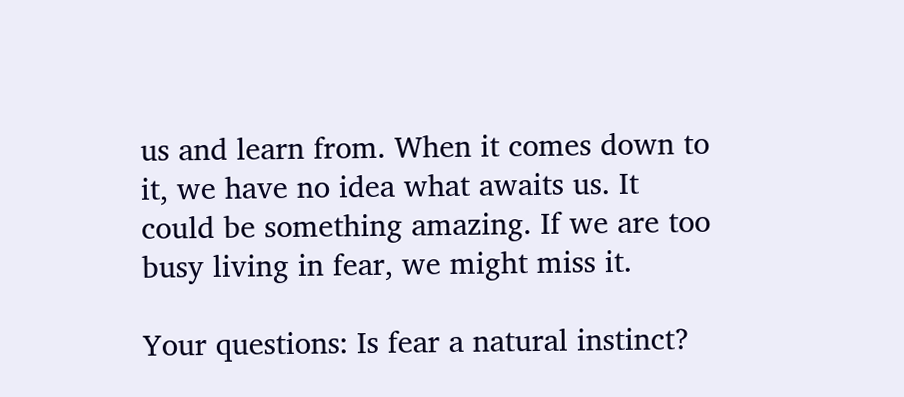us and learn from. When it comes down to it, we have no idea what awaits us. It could be something amazing. If we are too busy living in fear, we might miss it.

Your questions: Is fear a natural instinct?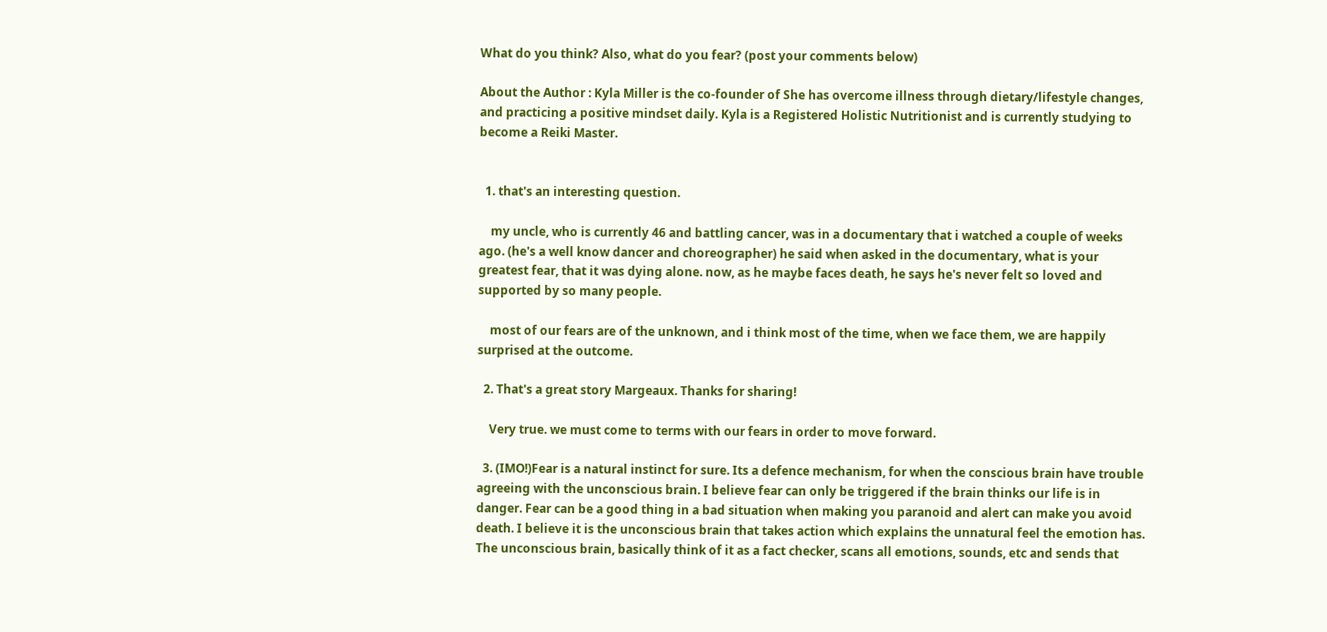What do you think? Also, what do you fear? (post your comments below)

About the Author : Kyla Miller is the co-founder of She has overcome illness through dietary/lifestyle changes, and practicing a positive mindset daily. Kyla is a Registered Holistic Nutritionist and is currently studying to become a Reiki Master.


  1. that's an interesting question.

    my uncle, who is currently 46 and battling cancer, was in a documentary that i watched a couple of weeks ago. (he's a well know dancer and choreographer) he said when asked in the documentary, what is your greatest fear, that it was dying alone. now, as he maybe faces death, he says he's never felt so loved and supported by so many people.

    most of our fears are of the unknown, and i think most of the time, when we face them, we are happily surprised at the outcome.

  2. That's a great story Margeaux. Thanks for sharing!

    Very true. we must come to terms with our fears in order to move forward.

  3. (IMO!)Fear is a natural instinct for sure. Its a defence mechanism, for when the conscious brain have trouble agreeing with the unconscious brain. I believe fear can only be triggered if the brain thinks our life is in danger. Fear can be a good thing in a bad situation when making you paranoid and alert can make you avoid death. I believe it is the unconscious brain that takes action which explains the unnatural feel the emotion has. The unconscious brain, basically think of it as a fact checker, scans all emotions, sounds, etc and sends that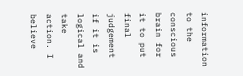information to the conscious brain for it to put final judgement if it is logical and take action. I believe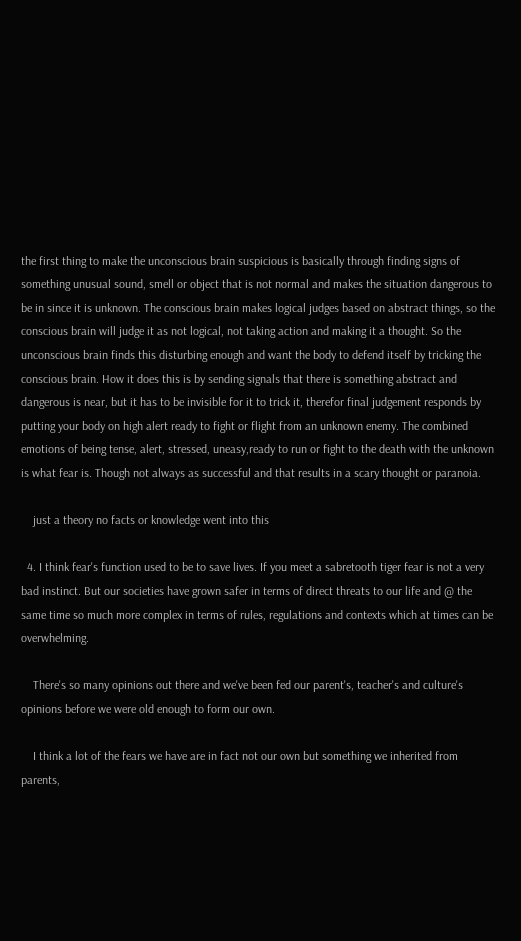the first thing to make the unconscious brain suspicious is basically through finding signs of something unusual sound, smell or object that is not normal and makes the situation dangerous to be in since it is unknown. The conscious brain makes logical judges based on abstract things, so the conscious brain will judge it as not logical, not taking action and making it a thought. So the unconscious brain finds this disturbing enough and want the body to defend itself by tricking the conscious brain. How it does this is by sending signals that there is something abstract and dangerous is near, but it has to be invisible for it to trick it, therefor final judgement responds by putting your body on high alert ready to fight or flight from an unknown enemy. The combined emotions of being tense, alert, stressed, uneasy,ready to run or fight to the death with the unknown is what fear is. Though not always as successful and that results in a scary thought or paranoia.

    just a theory no facts or knowledge went into this

  4. I think fear's function used to be to save lives. If you meet a sabretooth tiger fear is not a very bad instinct. But our societies have grown safer in terms of direct threats to our life and @ the same time so much more complex in terms of rules, regulations and contexts which at times can be overwhelming.

    There's so many opinions out there and we've been fed our parent's, teacher's and culture's opinions before we were old enough to form our own.

    I think a lot of the fears we have are in fact not our own but something we inherited from parents,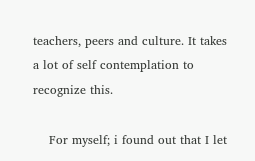teachers, peers and culture. It takes a lot of self contemplation to recognize this.

    For myself; i found out that I let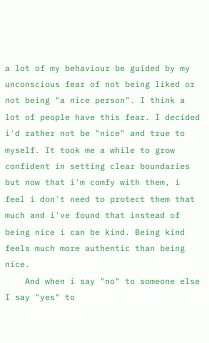a lot of my behaviour be guided by my unconscious fear of not being liked or not being "a nice person". I think a lot of people have this fear. I decided i'd rather not be "nice" and true to myself. It took me a while to grow confident in setting clear boundaries but now that i'm comfy with them, i feel i don't need to protect them that much and i've found that instead of being nice i can be kind. Being kind feels much more authentic than being nice.
    And when i say "no" to someone else I say "yes" to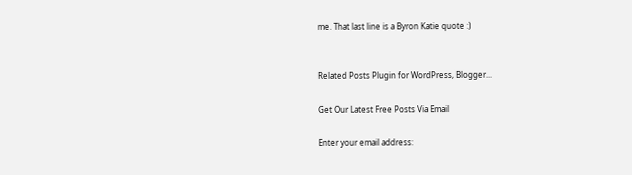me. That last line is a Byron Katie quote :)


Related Posts Plugin for WordPress, Blogger...

Get Our Latest Free Posts Via Email

Enter your email address: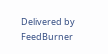Delivered by FeedBurner